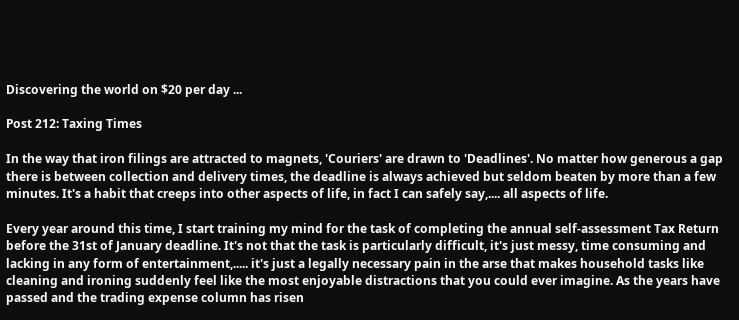Discovering the world on $20 per day ...

Post 212: Taxing Times

In the way that iron filings are attracted to magnets, 'Couriers' are drawn to 'Deadlines'. No matter how generous a gap there is between collection and delivery times, the deadline is always achieved but seldom beaten by more than a few minutes. It's a habit that creeps into other aspects of life, in fact I can safely say,.... all aspects of life.

Every year around this time, I start training my mind for the task of completing the annual self-assessment Tax Return before the 31st of January deadline. It's not that the task is particularly difficult, it's just messy, time consuming and lacking in any form of entertainment,..... it's just a legally necessary pain in the arse that makes household tasks like cleaning and ironing suddenly feel like the most enjoyable distractions that you could ever imagine. As the years have passed and the trading expense column has risen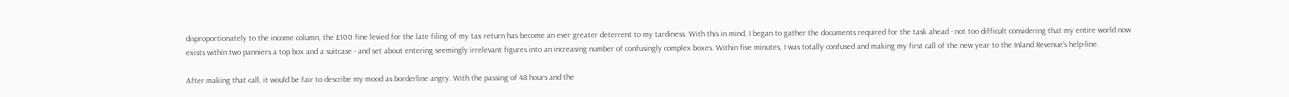disproportionately to the income column, the £100 fine levied for the late filing of my tax return has become an ever greater deterrent to my tardiness. With this in mind, I began to gather the documents required for the task ahead - not too difficult considering that my entire world now exists within two panniers a top box and a suitcase - and set about entering seemingly irrelevant figures into an increasing number of confusingly complex boxes. Within five minutes, I was totally confused and making my first call of the new year to the Inland Revenue's help-line.

After making that call, it would be fair to describe my mood as borderline angry. With the passing of 48 hours and the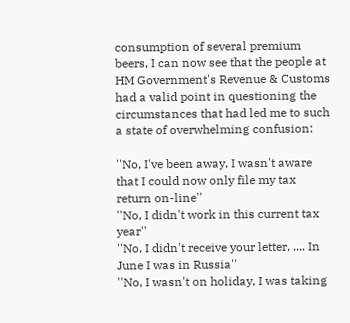consumption of several premium beers, I can now see that the people at HM Government's Revenue & Customs had a valid point in questioning the circumstances that had led me to such a state of overwhelming confusion:

''No, I've been away, I wasn't aware that I could now only file my tax return on-line''
''No, I didn't work in this current tax year''
''No, I didn't receive your letter, .... In June I was in Russia''
''No, I wasn't on holiday, I was taking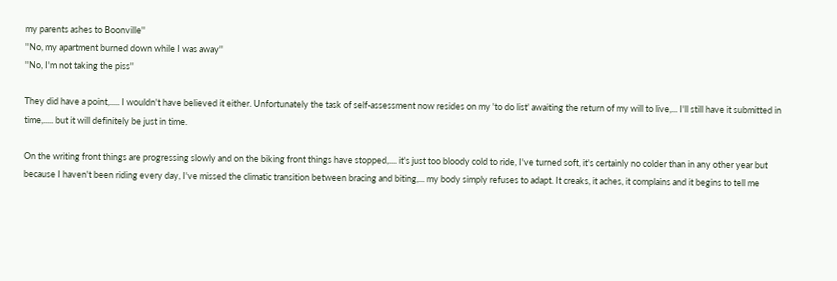my parents ashes to Boonville''
''No, my apartment burned down while I was away''
''No, I'm not taking the piss''

They did have a point,..... I wouldn't have believed it either. Unfortunately the task of self-assessment now resides on my 'to do list' awaiting the return of my will to live,... I'll still have it submitted in time,..... but it will definitely be just in time.

On the writing front things are progressing slowly and on the biking front things have stopped,.... it's just too bloody cold to ride, I've turned soft, it's certainly no colder than in any other year but because I haven't been riding every day, I've missed the climatic transition between bracing and biting,... my body simply refuses to adapt. It creaks, it aches, it complains and it begins to tell me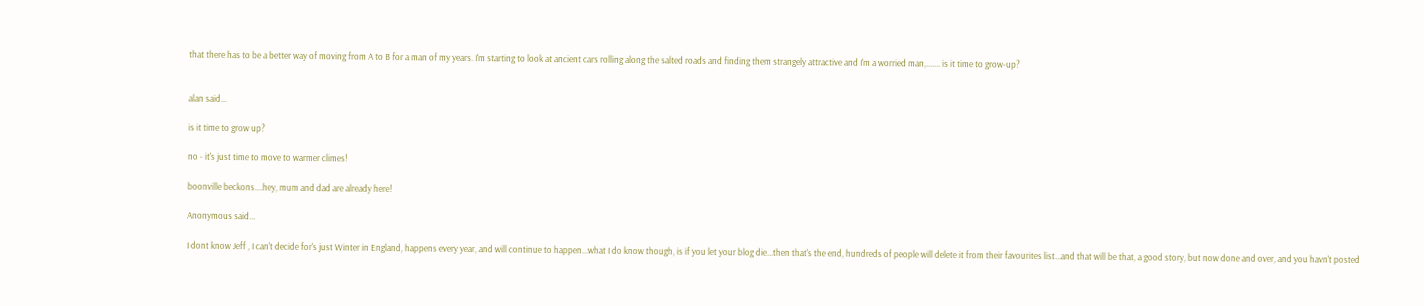that there has to be a better way of moving from A to B for a man of my years. I'm starting to look at ancient cars rolling along the salted roads and finding them strangely attractive and I'm a worried man,....... is it time to grow-up?


alan said...

is it time to grow up?

no - it's just time to move to warmer climes!

boonville beckons....hey, mum and dad are already here!

Anonymous said...

I dont know Jeff , I can't decide for's just Winter in England, happens every year, and will continue to happen...what I do know though, is if you let your blog die...then that's the end, hundreds of people will delete it from their favourites list...and that will be that, a good story, but now done and over, and you havn't posted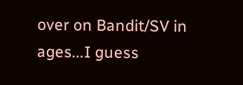over on Bandit/SV in ages...I guess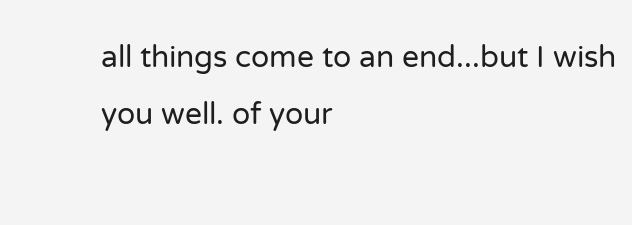all things come to an end...but I wish you well. of your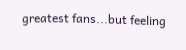greatest fans...but feeling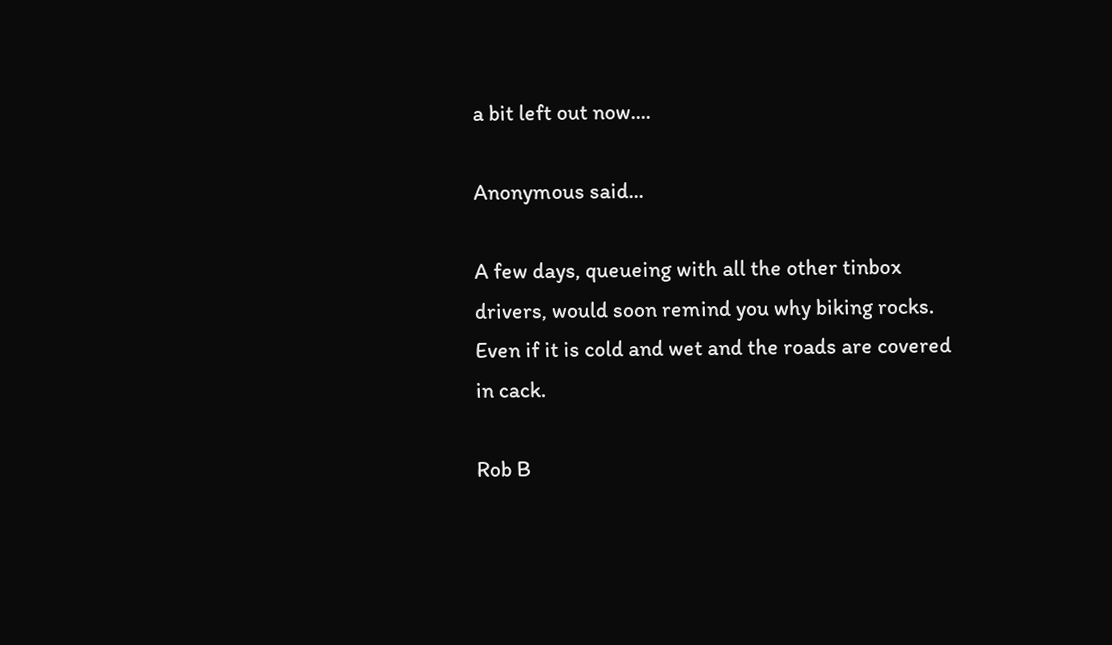a bit left out now....

Anonymous said...

A few days, queueing with all the other tinbox drivers, would soon remind you why biking rocks. Even if it is cold and wet and the roads are covered in cack.

Rob B